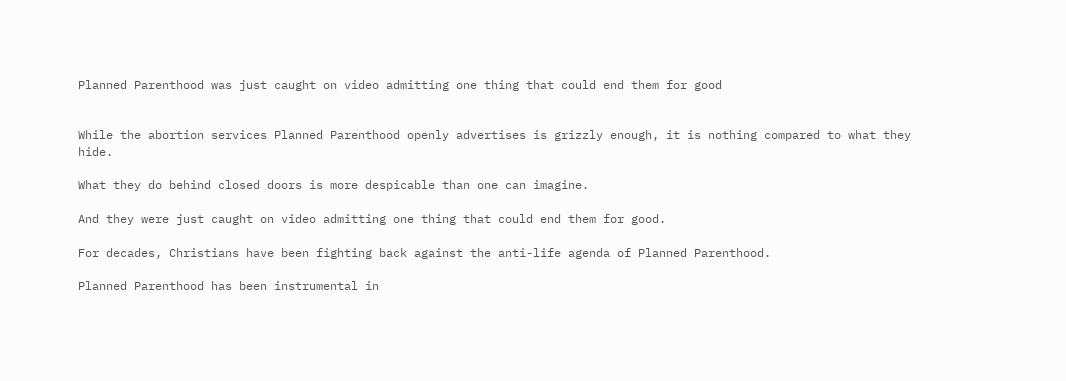Planned Parenthood was just caught on video admitting one thing that could end them for good


While the abortion services Planned Parenthood openly advertises is grizzly enough, it is nothing compared to what they hide.

What they do behind closed doors is more despicable than one can imagine.

And they were just caught on video admitting one thing that could end them for good.

For decades, Christians have been fighting back against the anti-life agenda of Planned Parenthood.

Planned Parenthood has been instrumental in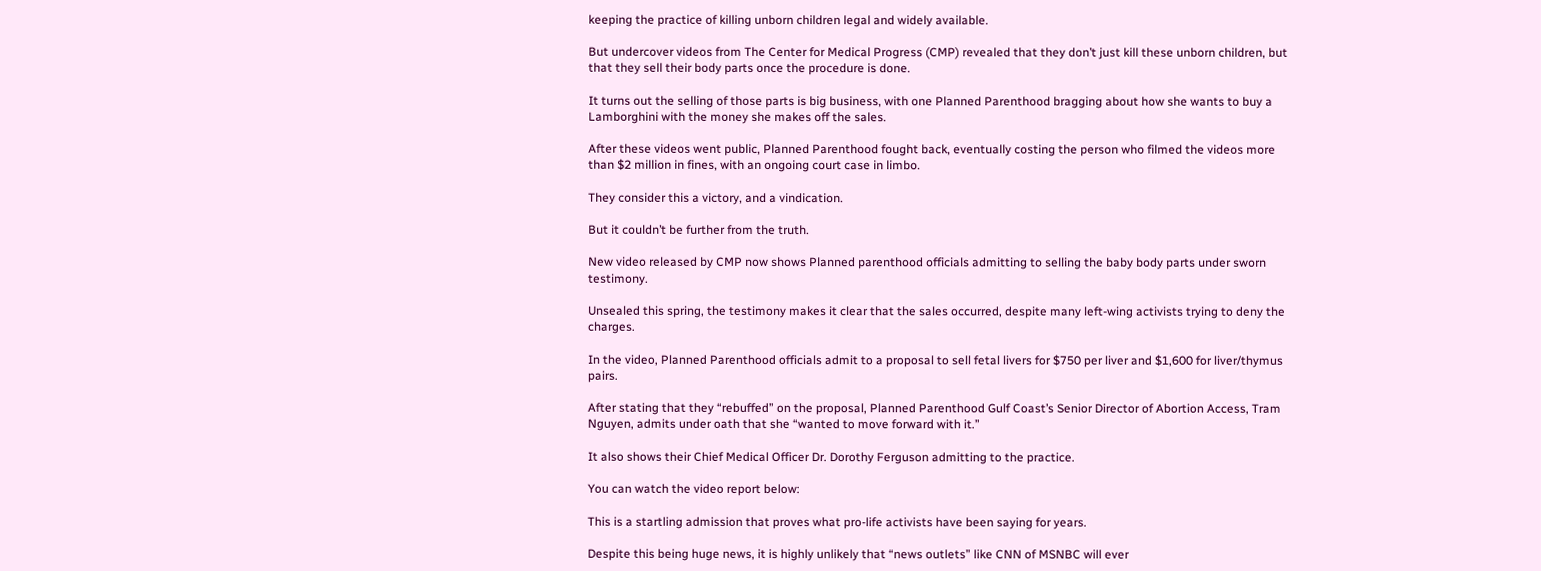keeping the practice of killing unborn children legal and widely available.

But undercover videos from The Center for Medical Progress (CMP) revealed that they don’t just kill these unborn children, but that they sell their body parts once the procedure is done.

It turns out the selling of those parts is big business, with one Planned Parenthood bragging about how she wants to buy a Lamborghini with the money she makes off the sales.

After these videos went public, Planned Parenthood fought back, eventually costing the person who filmed the videos more than $2 million in fines, with an ongoing court case in limbo.

They consider this a victory, and a vindication.

But it couldn’t be further from the truth.

New video released by CMP now shows Planned parenthood officials admitting to selling the baby body parts under sworn testimony.

Unsealed this spring, the testimony makes it clear that the sales occurred, despite many left-wing activists trying to deny the charges.

In the video, Planned Parenthood officials admit to a proposal to sell fetal livers for $750 per liver and $1,600 for liver/thymus pairs.

After stating that they “rebuffed” on the proposal, Planned Parenthood Gulf Coast’s Senior Director of Abortion Access, Tram Nguyen, admits under oath that she “wanted to move forward with it.”

It also shows their Chief Medical Officer Dr. Dorothy Ferguson admitting to the practice.

You can watch the video report below:

This is a startling admission that proves what pro-life activists have been saying for years.

Despite this being huge news, it is highly unlikely that “news outlets” like CNN of MSNBC will ever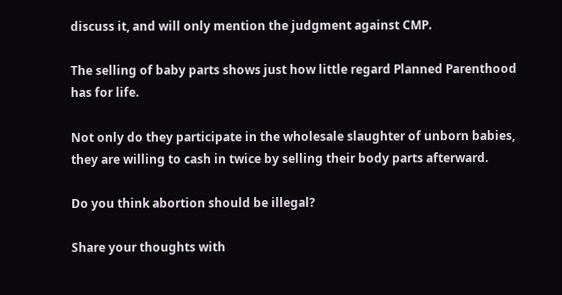discuss it, and will only mention the judgment against CMP.

The selling of baby parts shows just how little regard Planned Parenthood has for life.

Not only do they participate in the wholesale slaughter of unborn babies, they are willing to cash in twice by selling their body parts afterward.

Do you think abortion should be illegal?

Share your thoughts with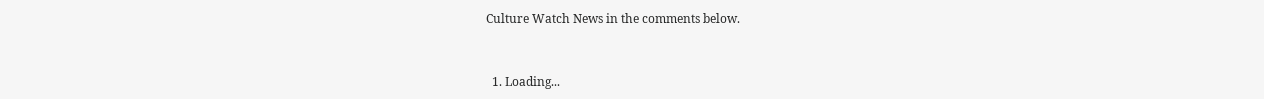Culture Watch News in the comments below.


  1. Loading...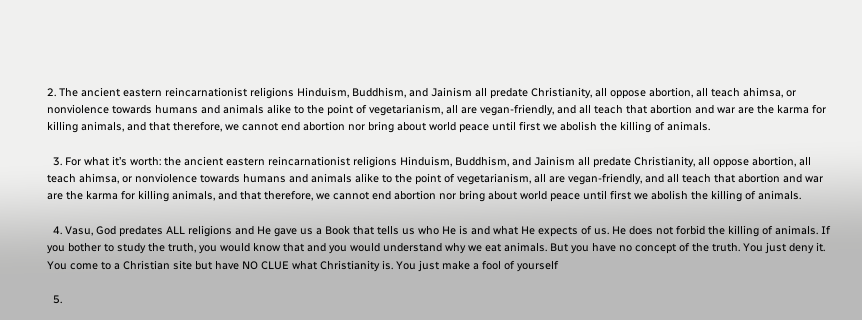2. The ancient eastern reincarnationist religions Hinduism, Buddhism, and Jainism all predate Christianity, all oppose abortion, all teach ahimsa, or nonviolence towards humans and animals alike to the point of vegetarianism, all are vegan-friendly, and all teach that abortion and war are the karma for killing animals, and that therefore, we cannot end abortion nor bring about world peace until first we abolish the killing of animals.

  3. For what it’s worth: the ancient eastern reincarnationist religions Hinduism, Buddhism, and Jainism all predate Christianity, all oppose abortion, all teach ahimsa, or nonviolence towards humans and animals alike to the point of vegetarianism, all are vegan-friendly, and all teach that abortion and war are the karma for killing animals, and that therefore, we cannot end abortion nor bring about world peace until first we abolish the killing of animals.

  4. Vasu, God predates ALL religions and He gave us a Book that tells us who He is and what He expects of us. He does not forbid the killing of animals. If you bother to study the truth, you would know that and you would understand why we eat animals. But you have no concept of the truth. You just deny it. You come to a Christian site but have NO CLUE what Christianity is. You just make a fool of yourself

  5.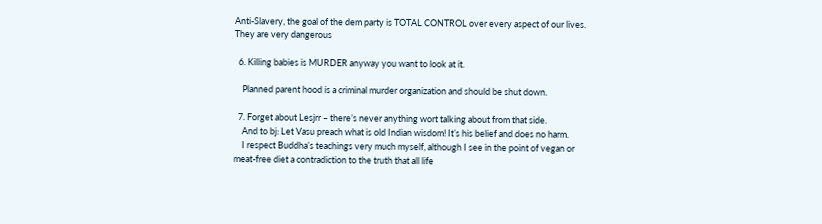Anti-Slavery, the goal of the dem party is TOTAL CONTROL over every aspect of our lives. They are very dangerous

  6. Killing babies is MURDER anyway you want to look at it.

    Planned parent hood is a criminal murder organization and should be shut down.

  7. Forget about Lesjrr – there’s never anything wort talking about from that side.
    And to bj: Let Vasu preach what is old Indian wisdom! It’s his belief and does no harm.
    I respect Buddha’s teachings very much myself, although I see in the point of vegan or meat-free diet a contradiction to the truth that all life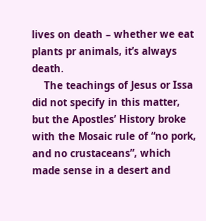lives on death – whether we eat plants pr animals, it’s always death.
    The teachings of Jesus or Issa did not specify in this matter, but the Apostles’ History broke with the Mosaic rule of “no pork, and no crustaceans”, which made sense in a desert and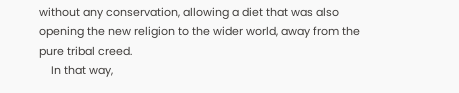without any conservation, allowing a diet that was also opening the new religion to the wider world, away from the pure tribal creed.
    In that way,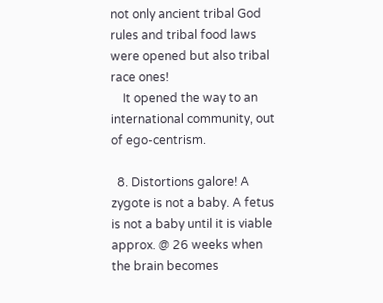not only ancient tribal God rules and tribal food laws were opened but also tribal race ones!
    It opened the way to an international community, out of ego-centrism.

  8. Distortions galore! A zygote is not a baby. A fetus is not a baby until it is viable approx. @ 26 weeks when the brain becomes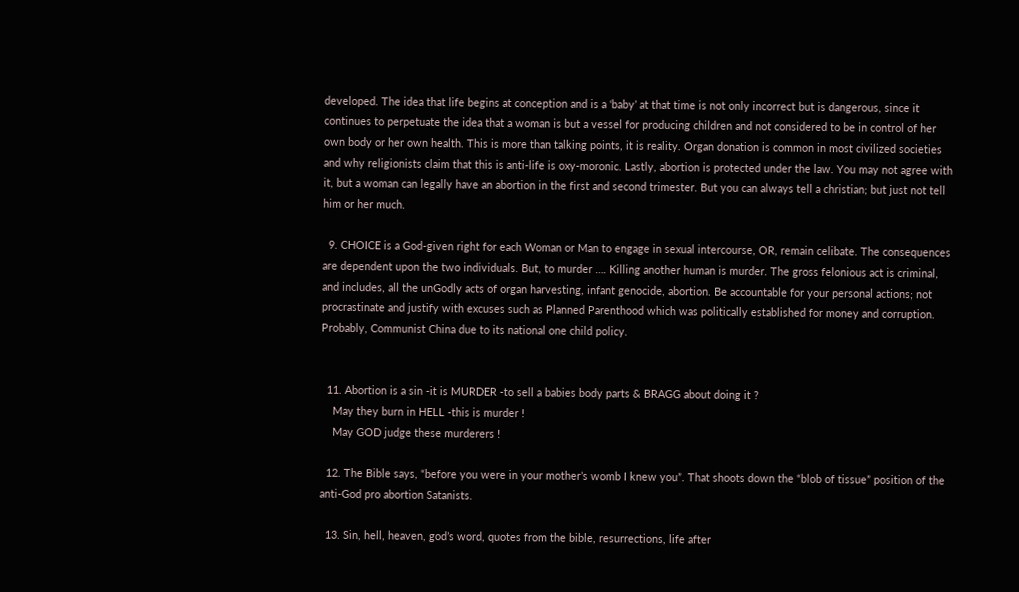developed. The idea that life begins at conception and is a ‘baby’ at that time is not only incorrect but is dangerous, since it continues to perpetuate the idea that a woman is but a vessel for producing children and not considered to be in control of her own body or her own health. This is more than talking points, it is reality. Organ donation is common in most civilized societies and why religionists claim that this is anti-life is oxy-moronic. Lastly, abortion is protected under the law. You may not agree with it, but a woman can legally have an abortion in the first and second trimester. But you can always tell a christian; but just not tell him or her much.

  9. CHOICE is a God-given right for each Woman or Man to engage in sexual intercourse, OR, remain celibate. The consequences are dependent upon the two individuals. But, to murder …. Killing another human is murder. The gross felonious act is criminal, and includes, all the unGodly acts of organ harvesting, infant genocide, abortion. Be accountable for your personal actions; not procrastinate and justify with excuses such as Planned Parenthood which was politically established for money and corruption. Probably, Communist China due to its national one child policy.


  11. Abortion is a sin -it is MURDER -to sell a babies body parts & BRAGG about doing it ?
    May they burn in HELL -this is murder !
    May GOD judge these murderers !

  12. The Bible says, “before you were in your mother’s womb I knew you”. That shoots down the “blob of tissue” position of the anti-God pro abortion Satanists.

  13. Sin, hell, heaven, god’s word, quotes from the bible, resurrections, life after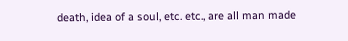death, idea of a soul, etc. etc., are all man made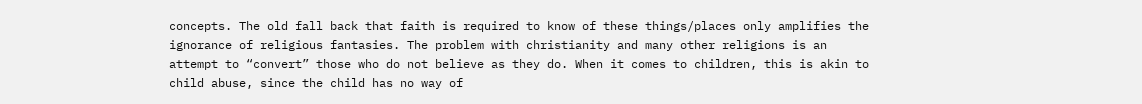concepts. The old fall back that faith is required to know of these things/places only amplifies the ignorance of religious fantasies. The problem with christianity and many other religions is an attempt to “convert” those who do not believe as they do. When it comes to children, this is akin to child abuse, since the child has no way of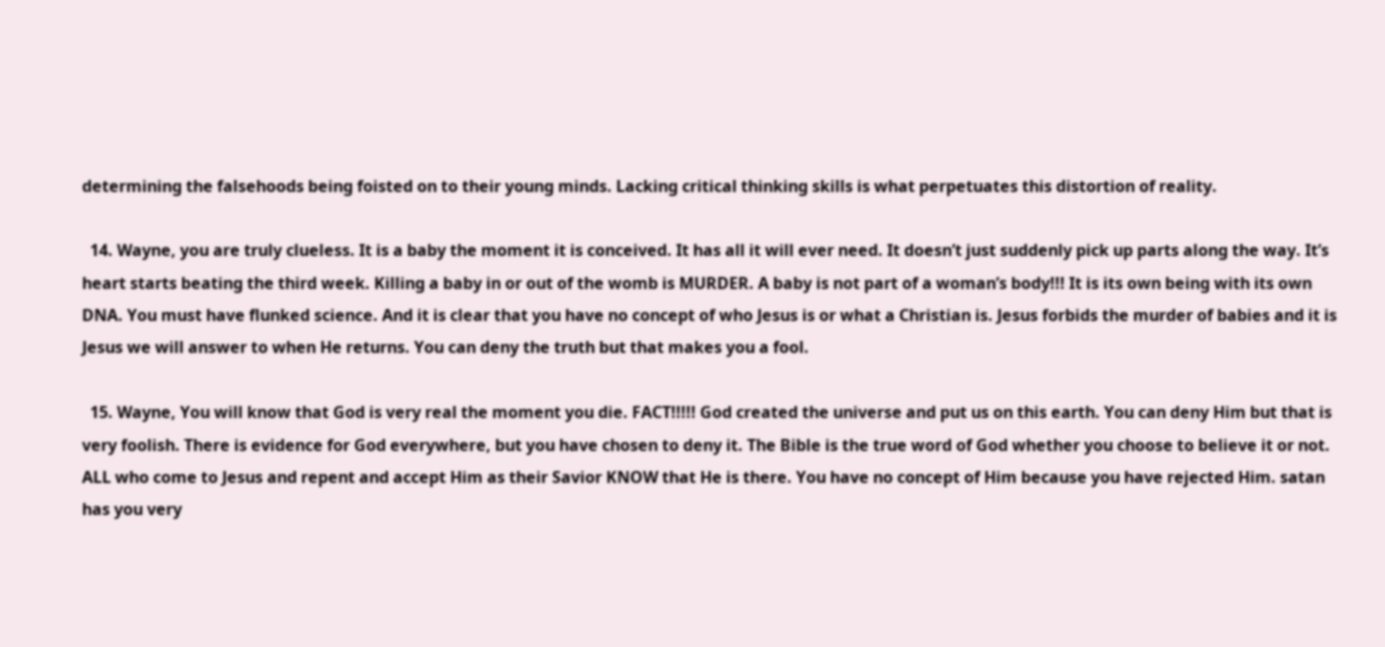determining the falsehoods being foisted on to their young minds. Lacking critical thinking skills is what perpetuates this distortion of reality.

  14. Wayne, you are truly clueless. It is a baby the moment it is conceived. It has all it will ever need. It doesn’t just suddenly pick up parts along the way. It’s heart starts beating the third week. Killing a baby in or out of the womb is MURDER. A baby is not part of a woman’s body!!! It is its own being with its own DNA. You must have flunked science. And it is clear that you have no concept of who Jesus is or what a Christian is. Jesus forbids the murder of babies and it is Jesus we will answer to when He returns. You can deny the truth but that makes you a fool.

  15. Wayne, You will know that God is very real the moment you die. FACT!!!!! God created the universe and put us on this earth. You can deny Him but that is very foolish. There is evidence for God everywhere, but you have chosen to deny it. The Bible is the true word of God whether you choose to believe it or not. ALL who come to Jesus and repent and accept Him as their Savior KNOW that He is there. You have no concept of Him because you have rejected Him. satan has you very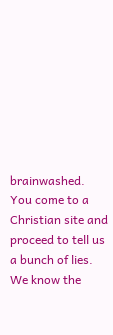brainwashed. You come to a Christian site and proceed to tell us a bunch of lies. We know the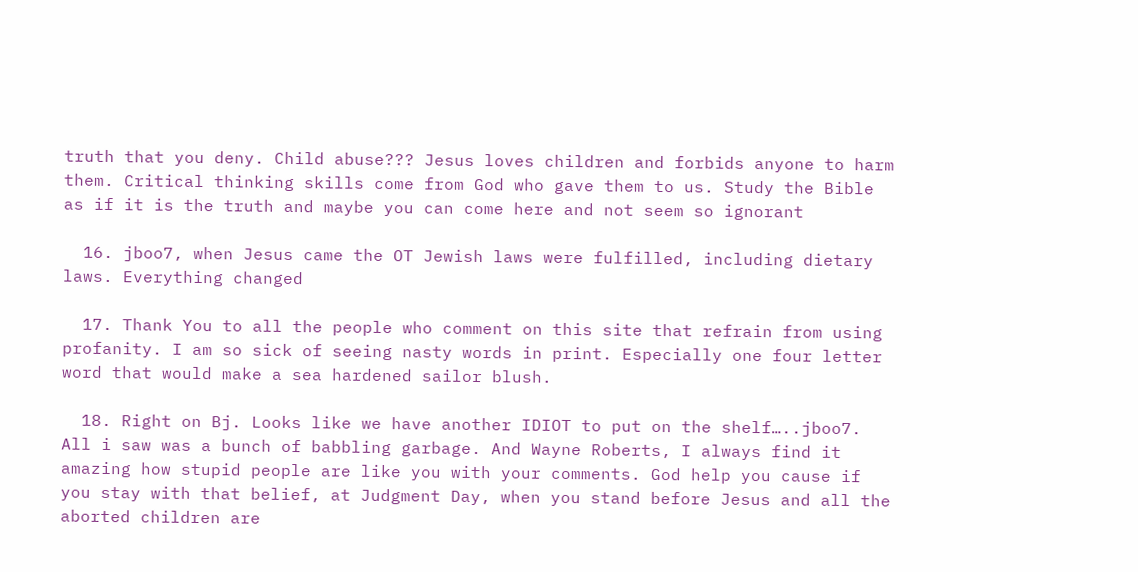truth that you deny. Child abuse??? Jesus loves children and forbids anyone to harm them. Critical thinking skills come from God who gave them to us. Study the Bible as if it is the truth and maybe you can come here and not seem so ignorant

  16. jboo7, when Jesus came the OT Jewish laws were fulfilled, including dietary laws. Everything changed

  17. Thank You to all the people who comment on this site that refrain from using profanity. I am so sick of seeing nasty words in print. Especially one four letter word that would make a sea hardened sailor blush.

  18. Right on Bj. Looks like we have another IDIOT to put on the shelf…..jboo7. All i saw was a bunch of babbling garbage. And Wayne Roberts, I always find it amazing how stupid people are like you with your comments. God help you cause if you stay with that belief, at Judgment Day, when you stand before Jesus and all the aborted children are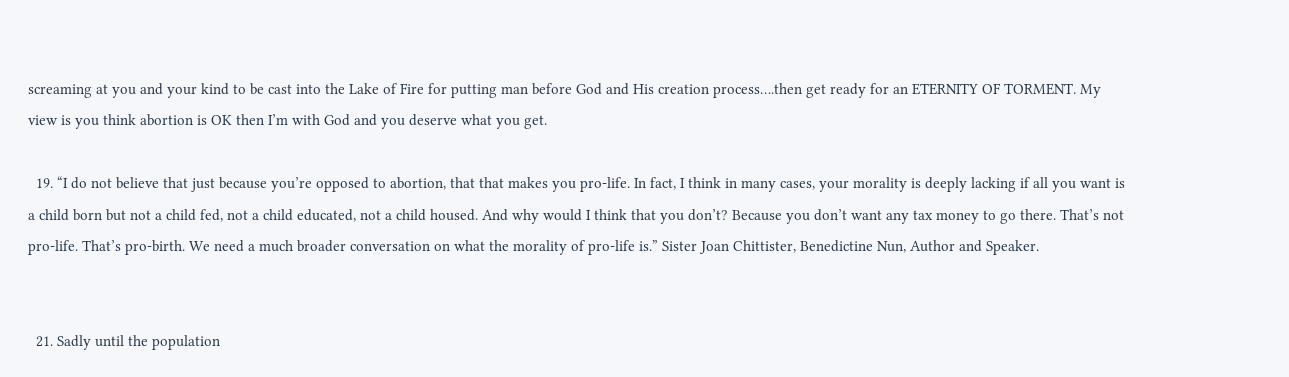screaming at you and your kind to be cast into the Lake of Fire for putting man before God and His creation process….then get ready for an ETERNITY OF TORMENT. My view is you think abortion is OK then I’m with God and you deserve what you get.

  19. “I do not believe that just because you’re opposed to abortion, that that makes you pro-life. In fact, I think in many cases, your morality is deeply lacking if all you want is a child born but not a child fed, not a child educated, not a child housed. And why would I think that you don’t? Because you don’t want any tax money to go there. That’s not pro-life. That’s pro-birth. We need a much broader conversation on what the morality of pro-life is.” Sister Joan Chittister, Benedictine Nun, Author and Speaker.


  21. Sadly until the population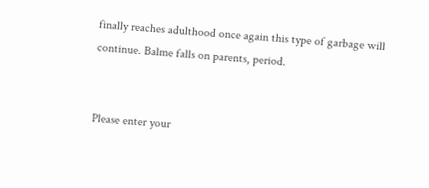finally reaches adulthood once again this type of garbage will continue. Balme falls on parents, period.


Please enter your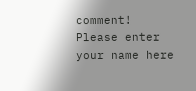comment!
Please enter your name here